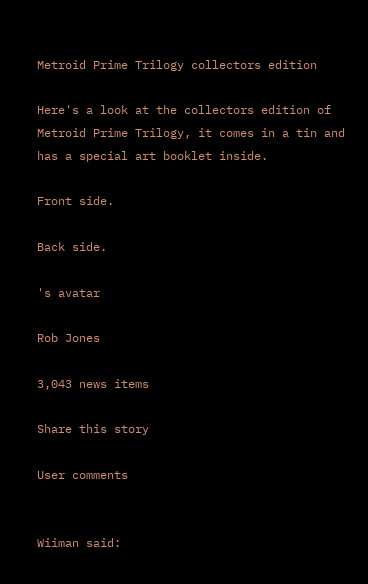Metroid Prime Trilogy collectors edition

Here's a look at the collectors edition of Metroid Prime Trilogy, it comes in a tin and has a special art booklet inside.

Front side.

Back side.

's avatar

Rob Jones

3,043 news items

Share this story

User comments


Wiiman said: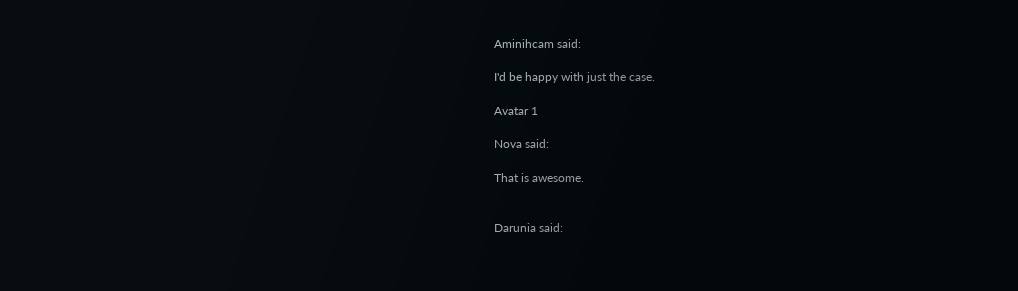Aminihcam said:

I'd be happy with just the case.

Avatar 1

Nova said:

That is awesome.


Darunia said: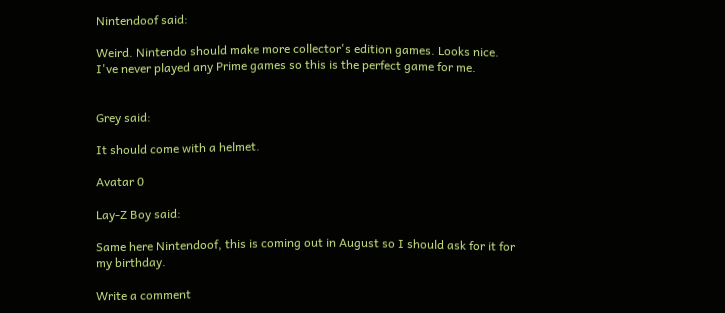Nintendoof said:

Weird. Nintendo should make more collector's edition games. Looks nice. I've never played any Prime games so this is the perfect game for me.


Grey said:

It should come with a helmet.

Avatar 0

Lay-Z Boy said:

Same here Nintendoof, this is coming out in August so I should ask for it for my birthday.

Write a comment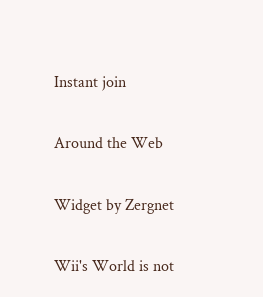Instant join

Around the Web

Widget by Zergnet

Wii's World is not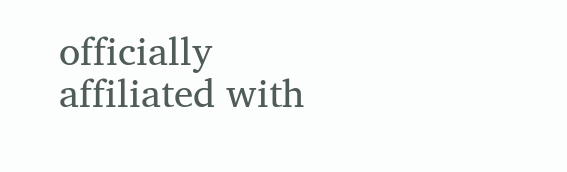officially affiliated with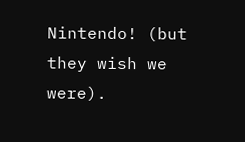Nintendo! (but they wish we were).